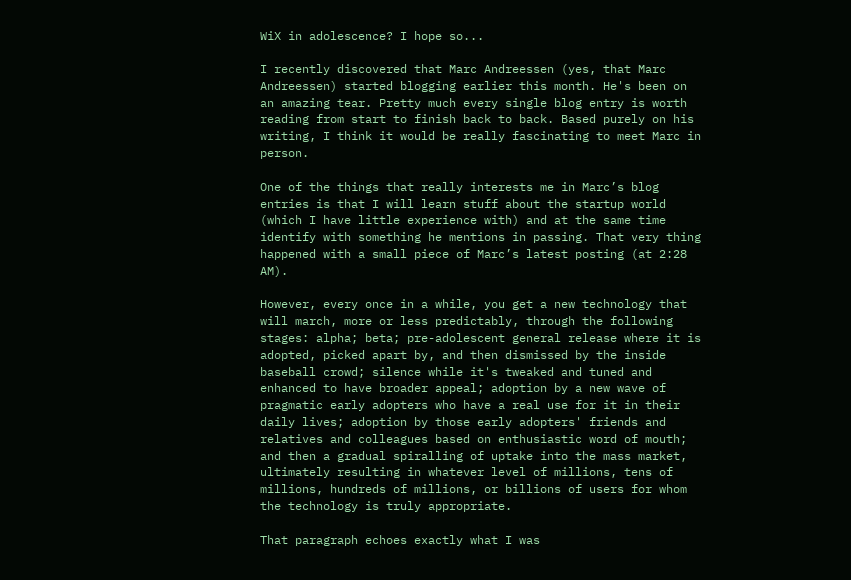WiX in adolescence? I hope so...

I recently discovered that Marc Andreessen (yes, that Marc Andreessen) started blogging earlier this month. He's been on an amazing tear. Pretty much every single blog entry is worth reading from start to finish back to back. Based purely on his writing, I think it would be really fascinating to meet Marc in person.

One of the things that really interests me in Marc’s blog entries is that I will learn stuff about the startup world (which I have little experience with) and at the same time identify with something he mentions in passing. That very thing happened with a small piece of Marc’s latest posting (at 2:28 AM).

However, every once in a while, you get a new technology that will march, more or less predictably, through the following stages: alpha; beta; pre-adolescent general release where it is adopted, picked apart by, and then dismissed by the inside baseball crowd; silence while it's tweaked and tuned and enhanced to have broader appeal; adoption by a new wave of pragmatic early adopters who have a real use for it in their daily lives; adoption by those early adopters' friends and relatives and colleagues based on enthusiastic word of mouth; and then a gradual spiralling of uptake into the mass market, ultimately resulting in whatever level of millions, tens of millions, hundreds of millions, or billions of users for whom the technology is truly appropriate.

That paragraph echoes exactly what I was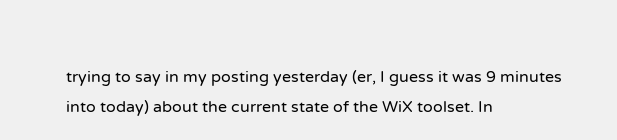trying to say in my posting yesterday (er, I guess it was 9 minutes into today) about the current state of the WiX toolset. In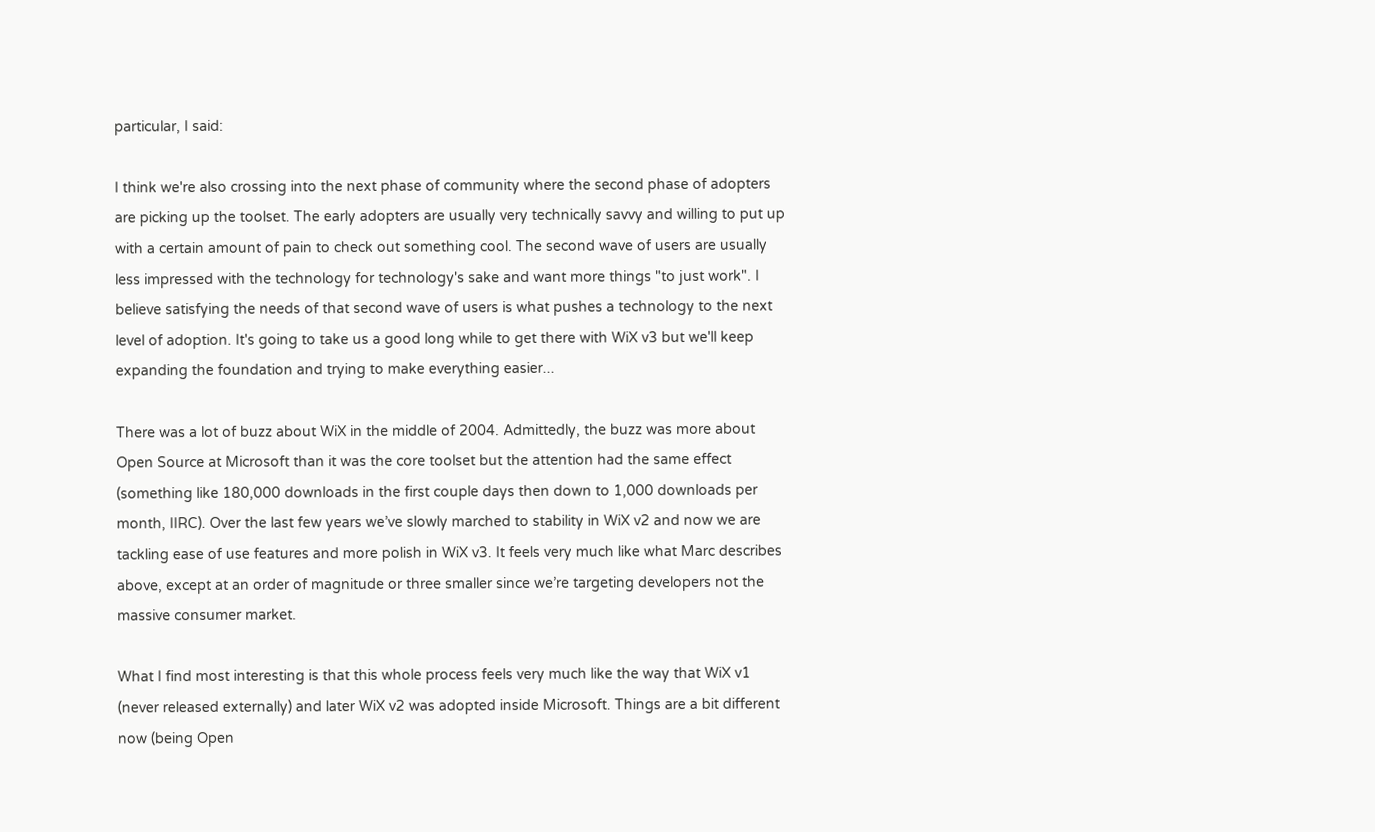particular, I said:

I think we're also crossing into the next phase of community where the second phase of adopters are picking up the toolset. The early adopters are usually very technically savvy and willing to put up with a certain amount of pain to check out something cool. The second wave of users are usually less impressed with the technology for technology's sake and want more things "to just work". I believe satisfying the needs of that second wave of users is what pushes a technology to the next level of adoption. It's going to take us a good long while to get there with WiX v3 but we'll keep expanding the foundation and trying to make everything easier...

There was a lot of buzz about WiX in the middle of 2004. Admittedly, the buzz was more about Open Source at Microsoft than it was the core toolset but the attention had the same effect (something like 180,000 downloads in the first couple days then down to 1,000 downloads per month, IIRC). Over the last few years we’ve slowly marched to stability in WiX v2 and now we are tackling ease of use features and more polish in WiX v3. It feels very much like what Marc describes above, except at an order of magnitude or three smaller since we’re targeting developers not the massive consumer market.

What I find most interesting is that this whole process feels very much like the way that WiX v1 (never released externally) and later WiX v2 was adopted inside Microsoft. Things are a bit different now (being Open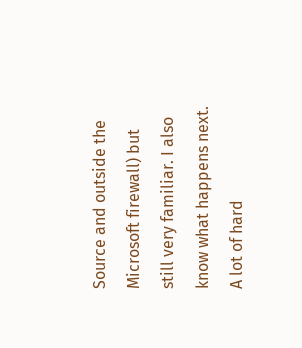Source and outside the Microsoft firewall) but still very familiar. I also know what happens next. A lot of hard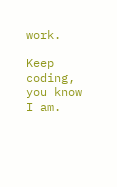work.

Keep coding, you know I am.